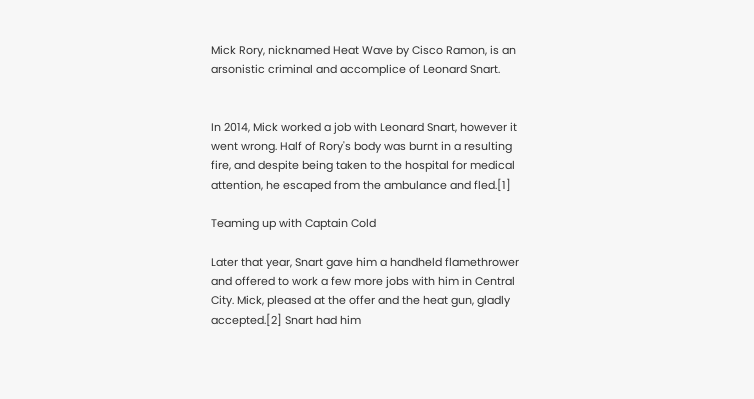Mick Rory, nicknamed Heat Wave by Cisco Ramon, is an arsonistic criminal and accomplice of Leonard Snart.


In 2014, Mick worked a job with Leonard Snart, however it went wrong. Half of Rory's body was burnt in a resulting fire, and despite being taken to the hospital for medical attention, he escaped from the ambulance and fled.[1]

Teaming up with Captain Cold

Later that year, Snart gave him a handheld flamethrower and offered to work a few more jobs with him in Central City. Mick, pleased at the offer and the heat gun, gladly accepted.[2] Snart had him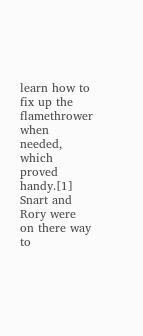learn how to fix up the flamethrower when needed, which proved handy.[1] Snart and Rory were on there way to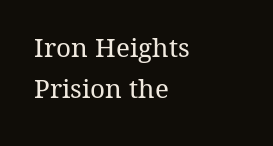Iron Heights Prision the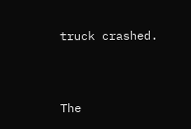truck crashed.


The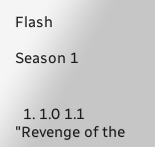Flash

Season 1


  1. 1.0 1.1 "Revenge of the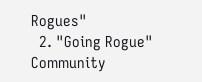Rogues"
  2. "Going Rogue"
Community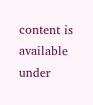content is available under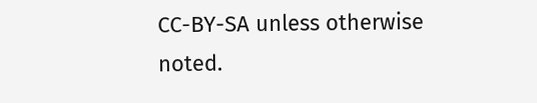CC-BY-SA unless otherwise noted.